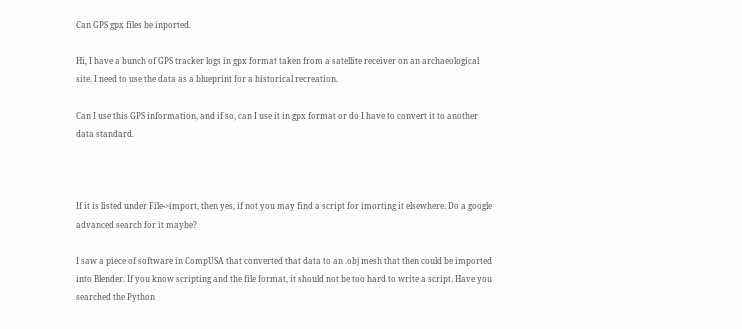Can GPS gpx files be inported.

Hi, I have a bunch of GPS tracker logs in gpx format taken from a satellite receiver on an archaeological site. I need to use the data as a blueprint for a historical recreation.

Can I use this GPS information, and if so, can I use it in gpx format or do I have to convert it to another data standard.



If it is listed under File->import, then yes, if not you may find a script for imorting it elsewhere. Do a google advanced search for it maybe?

I saw a piece of software in CompUSA that converted that data to an .obj mesh that then could be imported into Blender. If you know scripting and the file format, it should not be too hard to write a script. Have you searched the Python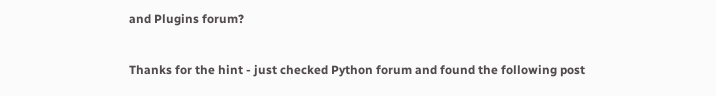and Plugins forum?

Thanks for the hint - just checked Python forum and found the following post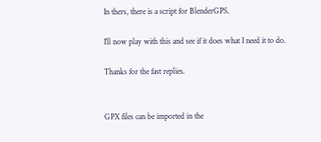In thers, there is a script for BlenderGPS.

I’ll now play with this and see if it does what I need it to do.

Thanks for the fast replies.


GPX files can be imported in the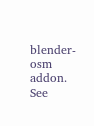blender-osm addon. See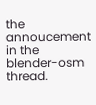the annoucement in the blender-osm thread.